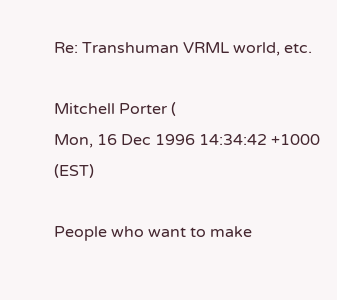Re: Transhuman VRML world, etc.

Mitchell Porter (
Mon, 16 Dec 1996 14:34:42 +1000 (EST)

People who want to make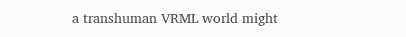a transhuman VRML world might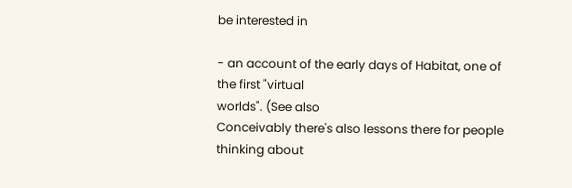be interested in

- an account of the early days of Habitat, one of the first "virtual
worlds". (See also
Conceivably there's also lessons there for people thinking about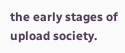the early stages of upload society.